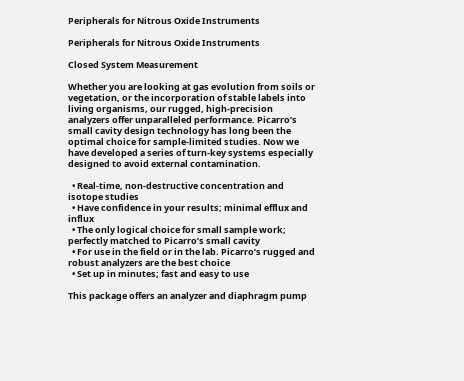Peripherals for Nitrous Oxide Instruments

Peripherals for Nitrous Oxide Instruments

Closed System Measurement

Whether you are looking at gas evolution from soils or vegetation, or the incorporation of stable labels into living organisms, our rugged, high-precision analyzers offer unparalleled performance. Picarro’s small cavity design technology has long been the optimal choice for sample-limited studies. Now we have developed a series of turn-key systems especially designed to avoid external contamination.

  • Real-time, non-destructive concentration and isotope studies
  • Have confidence in your results; minimal efflux and influx
  • The only logical choice for small sample work; perfectly matched to Picarro’s small cavity
  • For use in the field or in the lab. Picarro’s rugged and robust analyzers are the best choice
  • Set up in minutes; fast and easy to use

This package offers an analyzer and diaphragm pump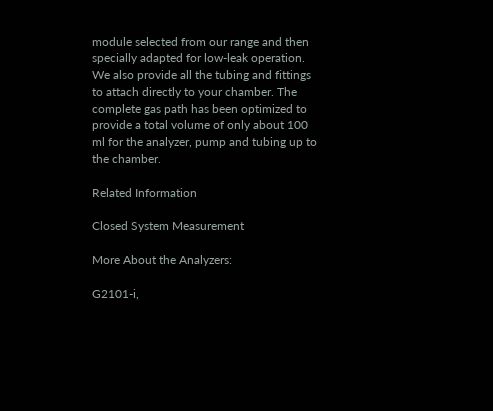module selected from our range and then specially adapted for low-leak operation. We also provide all the tubing and fittings to attach directly to your chamber. The complete gas path has been optimized to provide a total volume of only about 100 ml for the analyzer, pump and tubing up to the chamber.

Related Information

Closed System Measurement

More About the Analyzers:

G2101-i,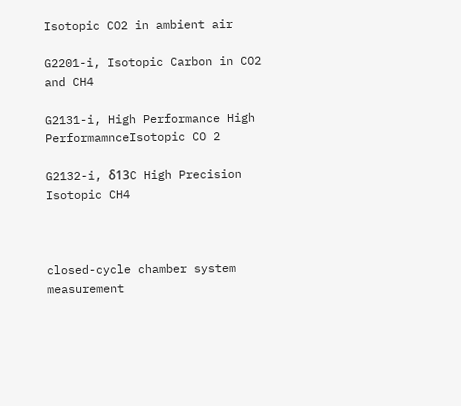Isotopic CO2 in ambient air

G2201-i, Isotopic Carbon in CO2 and CH4

G2131-i, High Performance High PerformamnceIsotopic CO 2

G2132-i, δ13C High Precision Isotopic CH4



closed-cycle chamber system measurement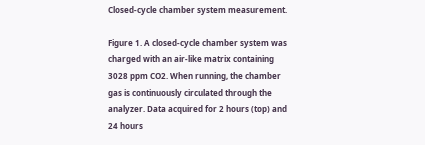Closed-cycle chamber system measurement.

Figure 1. A closed-cycle chamber system was charged with an air-like matrix containing 3028 ppm CO2. When running, the chamber gas is continuously circulated through the analyzer. Data acquired for 2 hours (top) and 24 hours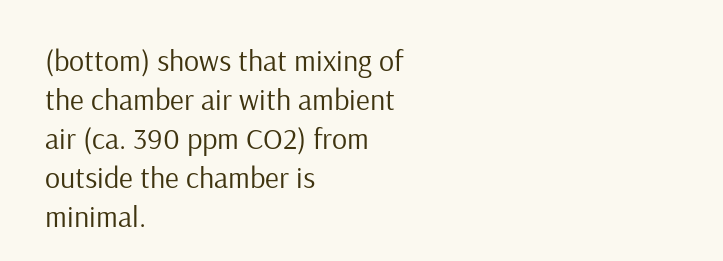(bottom) shows that mixing of the chamber air with ambient air (ca. 390 ppm CO2) from outside the chamber is minimal.